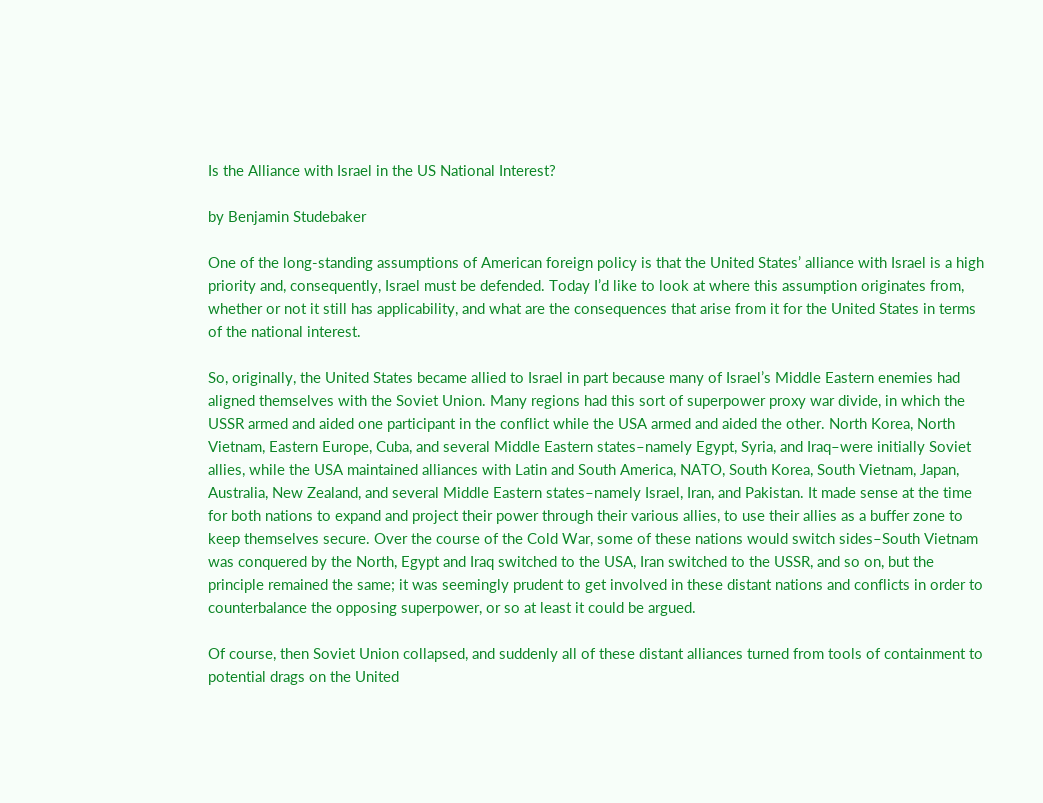Is the Alliance with Israel in the US National Interest?

by Benjamin Studebaker

One of the long-standing assumptions of American foreign policy is that the United States’ alliance with Israel is a high priority and, consequently, Israel must be defended. Today I’d like to look at where this assumption originates from, whether or not it still has applicability, and what are the consequences that arise from it for the United States in terms of the national interest.

So, originally, the United States became allied to Israel in part because many of Israel’s Middle Eastern enemies had aligned themselves with the Soviet Union. Many regions had this sort of superpower proxy war divide, in which the USSR armed and aided one participant in the conflict while the USA armed and aided the other. North Korea, North Vietnam, Eastern Europe, Cuba, and several Middle Eastern states–namely Egypt, Syria, and Iraq–were initially Soviet allies, while the USA maintained alliances with Latin and South America, NATO, South Korea, South Vietnam, Japan, Australia, New Zealand, and several Middle Eastern states–namely Israel, Iran, and Pakistan. It made sense at the time for both nations to expand and project their power through their various allies, to use their allies as a buffer zone to keep themselves secure. Over the course of the Cold War, some of these nations would switch sides–South Vietnam was conquered by the North, Egypt and Iraq switched to the USA, Iran switched to the USSR, and so on, but the principle remained the same; it was seemingly prudent to get involved in these distant nations and conflicts in order to counterbalance the opposing superpower, or so at least it could be argued.

Of course, then Soviet Union collapsed, and suddenly all of these distant alliances turned from tools of containment to potential drags on the United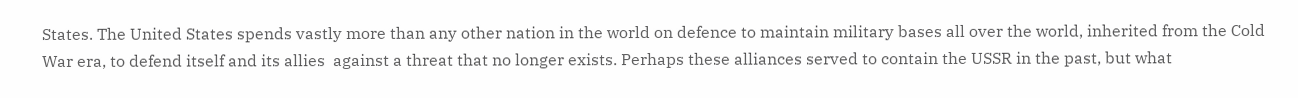States. The United States spends vastly more than any other nation in the world on defence to maintain military bases all over the world, inherited from the Cold War era, to defend itself and its allies  against a threat that no longer exists. Perhaps these alliances served to contain the USSR in the past, but what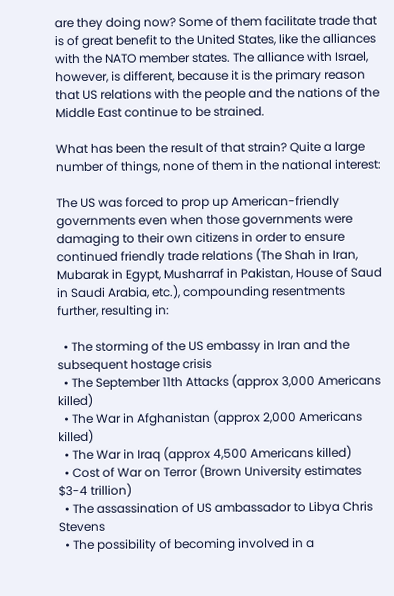are they doing now? Some of them facilitate trade that is of great benefit to the United States, like the alliances with the NATO member states. The alliance with Israel, however, is different, because it is the primary reason that US relations with the people and the nations of the Middle East continue to be strained.

What has been the result of that strain? Quite a large number of things, none of them in the national interest:

The US was forced to prop up American-friendly governments even when those governments were damaging to their own citizens in order to ensure continued friendly trade relations (The Shah in Iran, Mubarak in Egypt, Musharraf in Pakistan, House of Saud in Saudi Arabia, etc.), compounding resentments further, resulting in:

  • The storming of the US embassy in Iran and the subsequent hostage crisis
  • The September 11th Attacks (approx 3,000 Americans killed)
  • The War in Afghanistan (approx 2,000 Americans killed)
  • The War in Iraq (approx 4,500 Americans killed)
  • Cost of War on Terror (Brown University estimates $3-4 trillion)
  • The assassination of US ambassador to Libya Chris Stevens
  • The possibility of becoming involved in a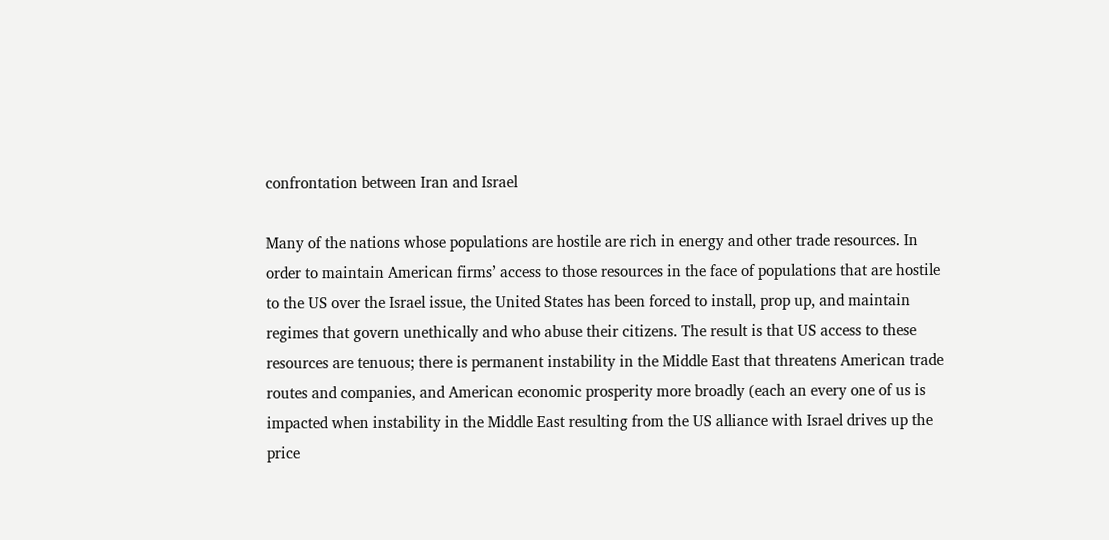confrontation between Iran and Israel

Many of the nations whose populations are hostile are rich in energy and other trade resources. In order to maintain American firms’ access to those resources in the face of populations that are hostile to the US over the Israel issue, the United States has been forced to install, prop up, and maintain regimes that govern unethically and who abuse their citizens. The result is that US access to these resources are tenuous; there is permanent instability in the Middle East that threatens American trade routes and companies, and American economic prosperity more broadly (each an every one of us is impacted when instability in the Middle East resulting from the US alliance with Israel drives up the price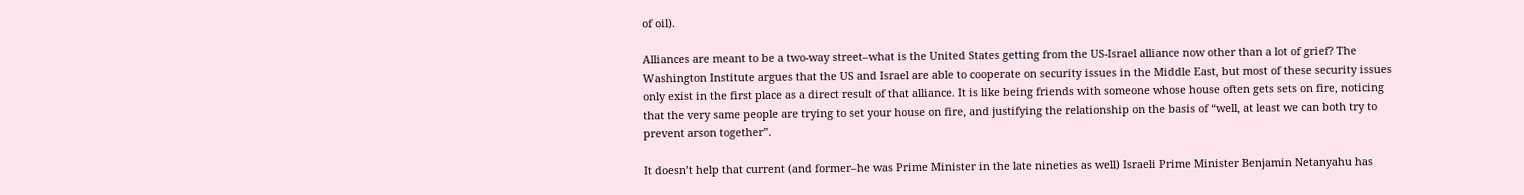of oil).

Alliances are meant to be a two-way street–what is the United States getting from the US-Israel alliance now other than a lot of grief? The Washington Institute argues that the US and Israel are able to cooperate on security issues in the Middle East, but most of these security issues only exist in the first place as a direct result of that alliance. It is like being friends with someone whose house often gets sets on fire, noticing that the very same people are trying to set your house on fire, and justifying the relationship on the basis of “well, at least we can both try to prevent arson together”.

It doesn’t help that current (and former–he was Prime Minister in the late nineties as well) Israeli Prime Minister Benjamin Netanyahu has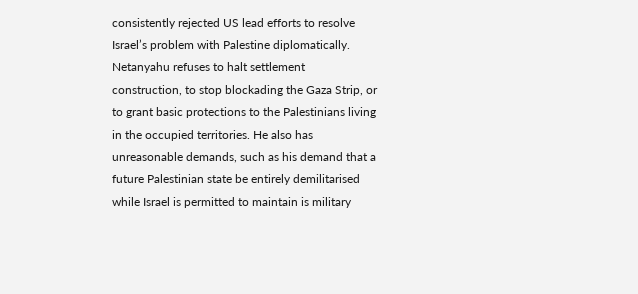consistently rejected US lead efforts to resolve Israel’s problem with Palestine diplomatically. Netanyahu refuses to halt settlement construction, to stop blockading the Gaza Strip, or to grant basic protections to the Palestinians living in the occupied territories. He also has unreasonable demands, such as his demand that a future Palestinian state be entirely demilitarised while Israel is permitted to maintain is military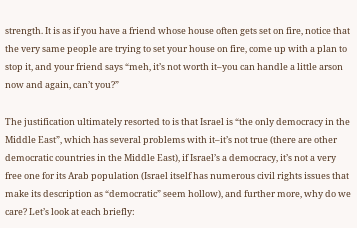strength. It is as if you have a friend whose house often gets set on fire, notice that the very same people are trying to set your house on fire, come up with a plan to stop it, and your friend says “meh, it’s not worth it–you can handle a little arson now and again, can’t you?”

The justification ultimately resorted to is that Israel is “the only democracy in the Middle East”, which has several problems with it–it’s not true (there are other democratic countries in the Middle East), if Israel’s a democracy, it’s not a very free one for its Arab population (Israel itself has numerous civil rights issues that make its description as “democratic” seem hollow), and further more, why do we care? Let’s look at each briefly: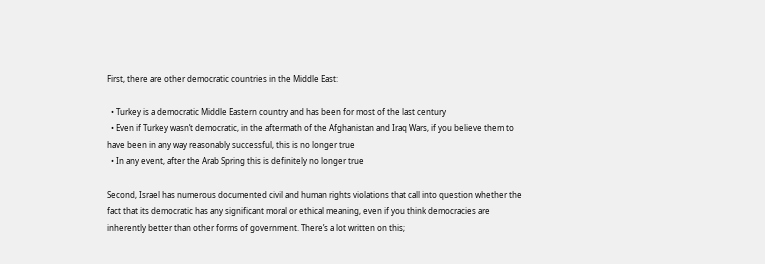First, there are other democratic countries in the Middle East:

  • Turkey is a democratic Middle Eastern country and has been for most of the last century
  • Even if Turkey wasn’t democratic, in the aftermath of the Afghanistan and Iraq Wars, if you believe them to have been in any way reasonably successful, this is no longer true
  • In any event, after the Arab Spring this is definitely no longer true

Second, Israel has numerous documented civil and human rights violations that call into question whether the fact that its democratic has any significant moral or ethical meaning, even if you think democracies are inherently better than other forms of government. There’s a lot written on this;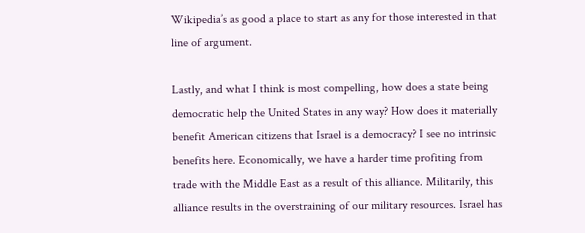Wikipedia’s as good a place to start as any for those interested in that line of argument.

Lastly, and what I think is most compelling, how does a state being democratic help the United States in any way? How does it materially benefit American citizens that Israel is a democracy? I see no intrinsic benefits here. Economically, we have a harder time profiting from trade with the Middle East as a result of this alliance. Militarily, this alliance results in the overstraining of our military resources. Israel has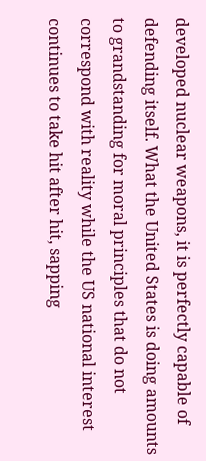developed nuclear weapons, it is perfectly capable of defending itself. What the United States is doing amounts to grandstanding for moral principles that do not correspond with reality while the US national interest continues to take hit after hit, sapping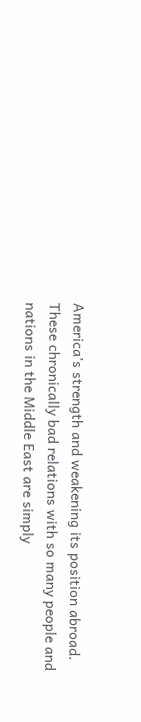America’s strength and weakening its position abroad. These chronically bad relations with so many people and nations in the Middle East are simply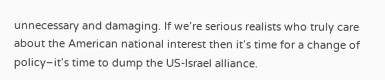unnecessary and damaging. If we’re serious realists who truly care about the American national interest then it’s time for a change of policy–it’s time to dump the US-Israel alliance.